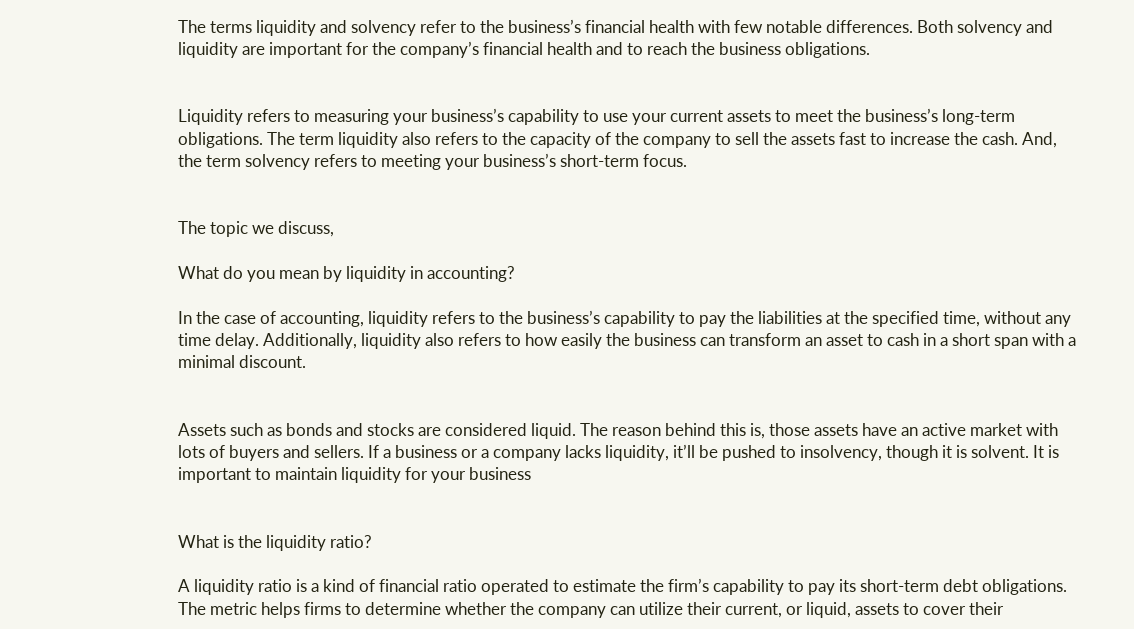The terms liquidity and solvency refer to the business’s financial health with few notable differences. Both solvency and liquidity are important for the company’s financial health and to reach the business obligations.


Liquidity refers to measuring your business’s capability to use your current assets to meet the business’s long-term obligations. The term liquidity also refers to the capacity of the company to sell the assets fast to increase the cash. And, the term solvency refers to meeting your business’s short-term focus.


The topic we discuss,

What do you mean by liquidity in accounting?

In the case of accounting, liquidity refers to the business’s capability to pay the liabilities at the specified time, without any time delay. Additionally, liquidity also refers to how easily the business can transform an asset to cash in a short span with a minimal discount.


Assets such as bonds and stocks are considered liquid. The reason behind this is, those assets have an active market with lots of buyers and sellers. If a business or a company lacks liquidity, it’ll be pushed to insolvency, though it is solvent. It is important to maintain liquidity for your business


What is the liquidity ratio?

A liquidity ratio is a kind of financial ratio operated to estimate the firm’s capability to pay its short-term debt obligations. The metric helps firms to determine whether the company can utilize their current, or liquid, assets to cover their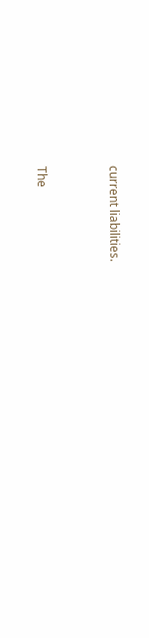current liabilities.


The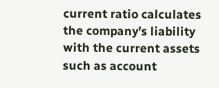current ratio calculates the company’s liability with the current assets such as account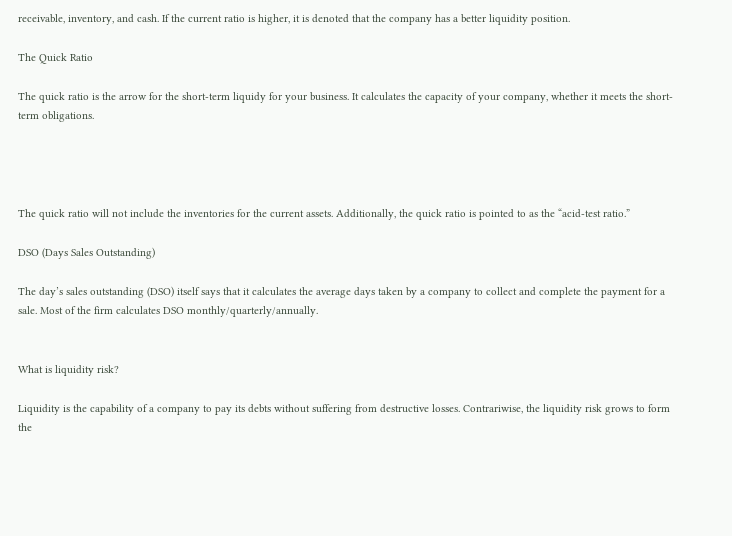receivable, inventory, and cash. If the current ratio is higher, it is denoted that the company has a better liquidity position.

The Quick Ratio

The quick ratio is the arrow for the short-term liquidy for your business. It calculates the capacity of your company, whether it meets the short-term obligations.




The quick ratio will not include the inventories for the current assets. Additionally, the quick ratio is pointed to as the “acid-test ratio.”

DSO (Days Sales Outstanding)

The day’s sales outstanding (DSO) itself says that it calculates the average days taken by a company to collect and complete the payment for a sale. Most of the firm calculates DSO monthly/quarterly/annually.


What is liquidity risk?

Liquidity is the capability of a company to pay its debts without suffering from destructive losses. Contrariwise, the liquidity risk grows to form the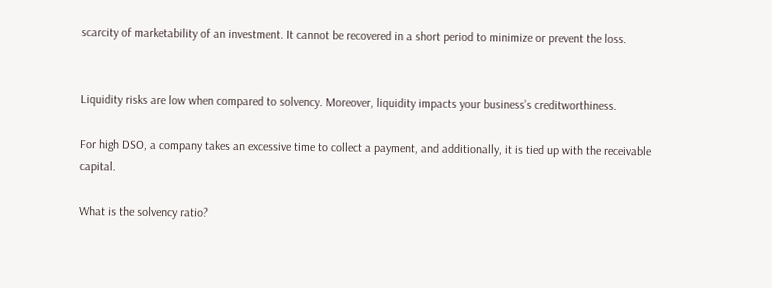scarcity of marketability of an investment. It cannot be recovered in a short period to minimize or prevent the loss.


Liquidity risks are low when compared to solvency. Moreover, liquidity impacts your business’s creditworthiness.

For high DSO, a company takes an excessive time to collect a payment, and additionally, it is tied up with the receivable capital.

What is the solvency ratio?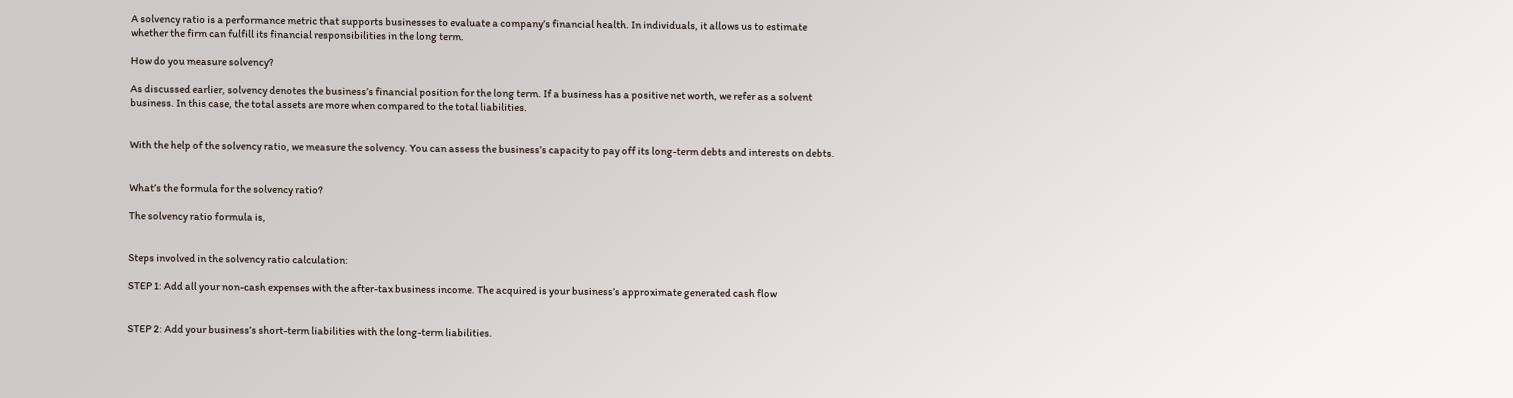A solvency ratio is a performance metric that supports businesses to evaluate a company’s financial health. In individuals, it allows us to estimate whether the firm can fulfill its financial responsibilities in the long term.

How do you measure solvency?

As discussed earlier, solvency denotes the business’s financial position for the long term. If a business has a positive net worth, we refer as a solvent business. In this case, the total assets are more when compared to the total liabilities.


With the help of the solvency ratio, we measure the solvency. You can assess the business’s capacity to pay off its long-term debts and interests on debts.


What’s the formula for the solvency ratio?

The solvency ratio formula is,


Steps involved in the solvency ratio calculation:

STEP 1: Add all your non-cash expenses with the after-tax business income. The acquired is your business’s approximate generated cash flow


STEP 2: Add your business’s short-term liabilities with the long-term liabilities.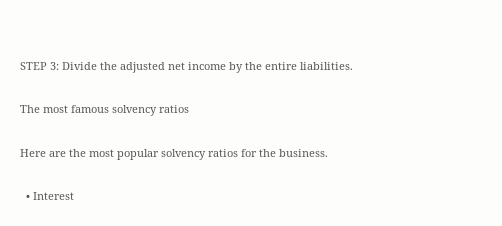STEP 3: Divide the adjusted net income by the entire liabilities.

The most famous solvency ratios

Here are the most popular solvency ratios for the business.

  • Interest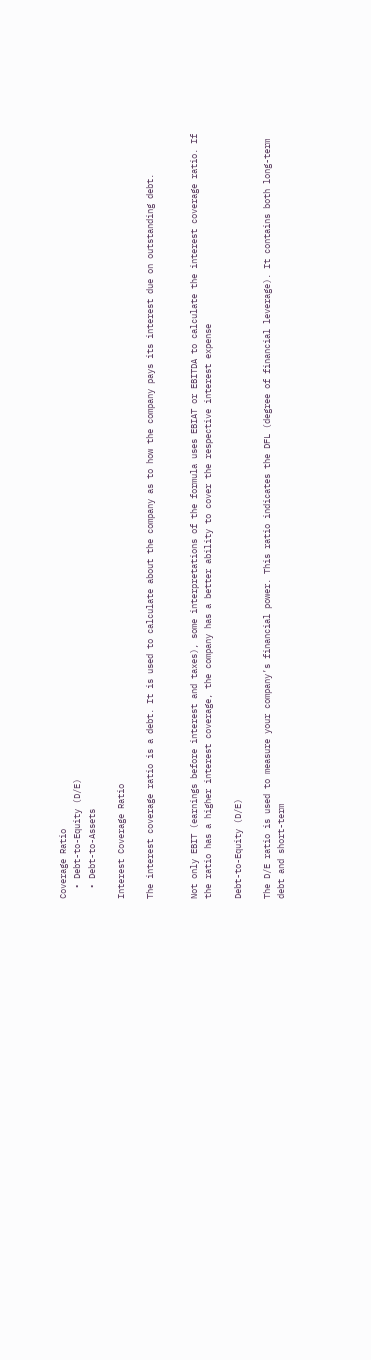Coverage Ratio
  • Debt-to-Equity (D/E)
  • Debt-to-Assets

Interest Coverage Ratio

The interest coverage ratio is a debt. It is used to calculate about the company as to how the company pays its interest due on outstanding debt.


Not only EBIT (earnings before interest and taxes), some interpretations of the formula uses EBIAT or EBITDA to calculate the interest coverage ratio. If the ratio has a higher interest coverage, the company has a better ability to cover the respective interest expense

Debt-to-Equity (D/E)

The D/E ratio is used to measure your company’s financial power. This ratio indicates the DFL (degree of financial leverage). It contains both long-term debt and short-term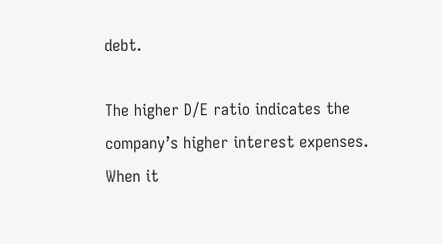debt.

The higher D/E ratio indicates the company’s higher interest expenses. When it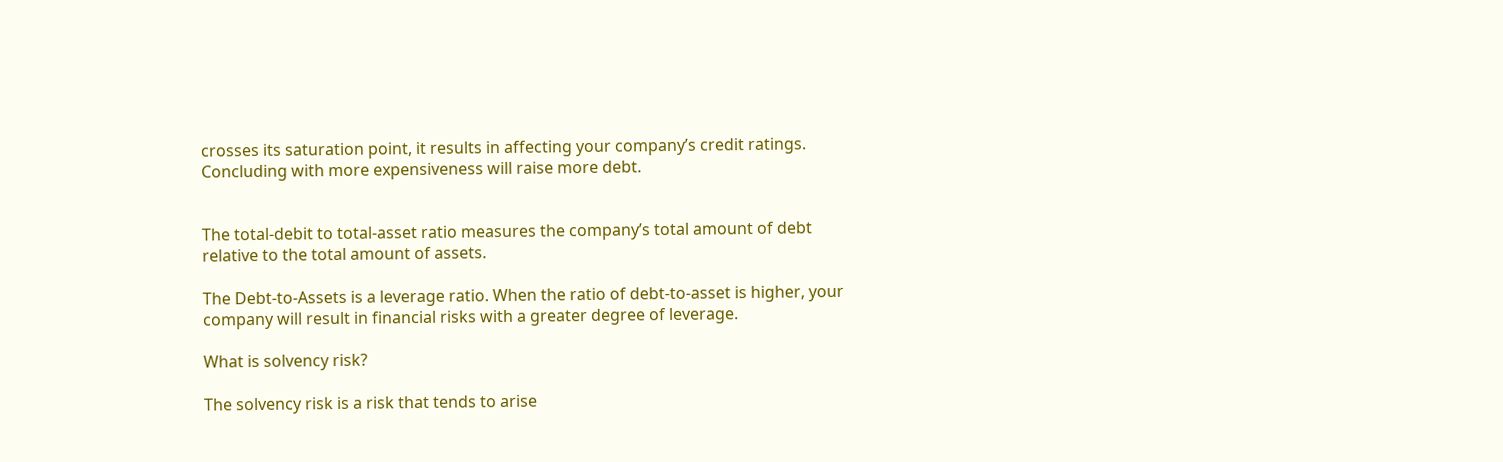crosses its saturation point, it results in affecting your company’s credit ratings. Concluding with more expensiveness will raise more debt.


The total-debit to total-asset ratio measures the company’s total amount of debt relative to the total amount of assets.

The Debt-to-Assets is a leverage ratio. When the ratio of debt-to-asset is higher, your company will result in financial risks with a greater degree of leverage.

What is solvency risk?

The solvency risk is a risk that tends to arise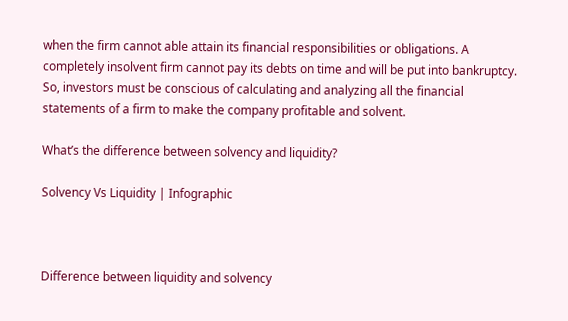when the firm cannot able attain its financial responsibilities or obligations. A completely insolvent firm cannot pay its debts on time and will be put into bankruptcy. So, investors must be conscious of calculating and analyzing all the financial statements of a firm to make the company profitable and solvent.

What’s the difference between solvency and liquidity?

Solvency Vs Liquidity | Infographic



Difference between liquidity and solvency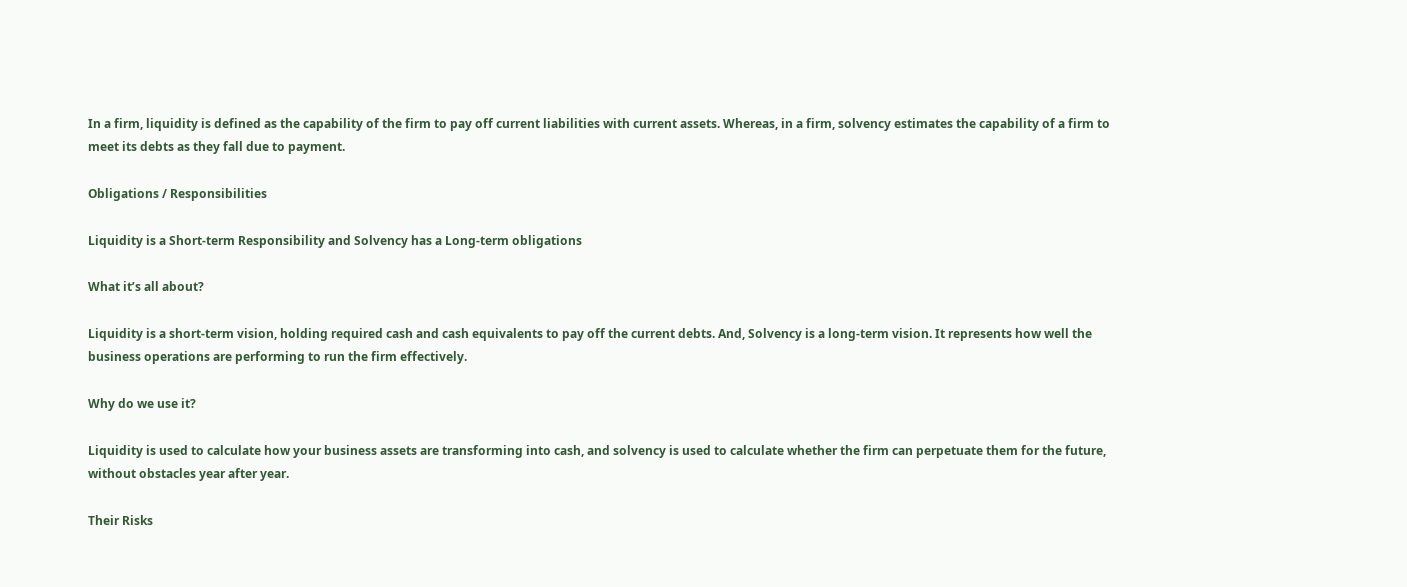In a firm, liquidity is defined as the capability of the firm to pay off current liabilities with current assets. Whereas, in a firm, solvency estimates the capability of a firm to meet its debts as they fall due to payment.

Obligations / Responsibilities

Liquidity is a Short-term Responsibility and Solvency has a Long-term obligations

What it’s all about?

Liquidity is a short-term vision, holding required cash and cash equivalents to pay off the current debts. And, Solvency is a long-term vision. It represents how well the business operations are performing to run the firm effectively.

Why do we use it?

Liquidity is used to calculate how your business assets are transforming into cash, and solvency is used to calculate whether the firm can perpetuate them for the future, without obstacles year after year.

Their Risks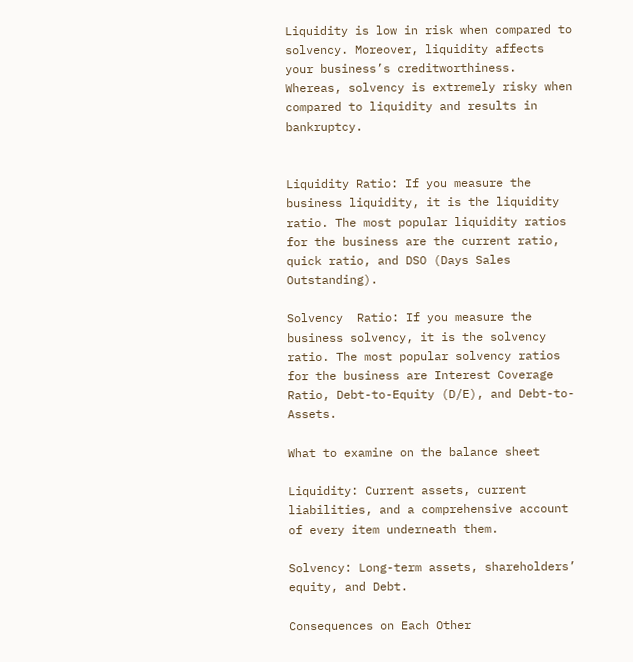Liquidity is low in risk when compared to solvency. Moreover, liquidity affects your business’s creditworthiness. Whereas, solvency is extremely risky when compared to liquidity and results in bankruptcy.


Liquidity Ratio: If you measure the business liquidity, it is the liquidity ratio. The most popular liquidity ratios for the business are the current ratio, quick ratio, and DSO (Days Sales Outstanding).

Solvency  Ratio: If you measure the business solvency, it is the solvency ratio. The most popular solvency ratios for the business are Interest Coverage Ratio, Debt-to-Equity (D/E), and Debt-to-Assets.

What to examine on the balance sheet

Liquidity: Current assets, current liabilities, and a comprehensive account of every item underneath them.

Solvency: Long-term assets, shareholders’ equity, and Debt.

Consequences on Each Other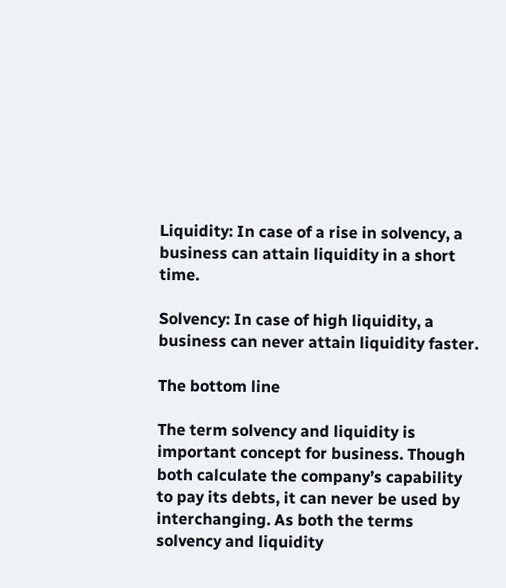Liquidity: In case of a rise in solvency, a business can attain liquidity in a short time.

Solvency: In case of high liquidity, a business can never attain liquidity faster.

The bottom line

The term solvency and liquidity is important concept for business. Though both calculate the company’s capability to pay its debts, it can never be used by interchanging. As both the terms solvency and liquidity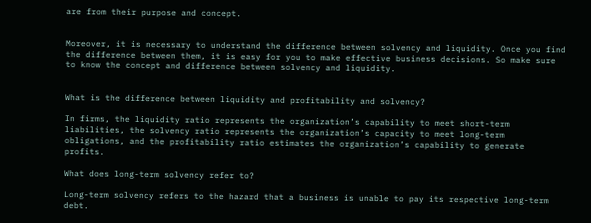are from their purpose and concept.


Moreover, it is necessary to understand the difference between solvency and liquidity. Once you find the difference between them, it is easy for you to make effective business decisions. So make sure to know the concept and difference between solvency and liquidity.


What is the difference between liquidity and profitability and solvency?

In firms, the liquidity ratio represents the organization’s capability to meet short-term liabilities, the solvency ratio represents the organization’s capacity to meet long-term obligations, and the profitability ratio estimates the organization’s capability to generate profits.

What does long-term solvency refer to?

Long-term solvency refers to the hazard that a business is unable to pay its respective long-term debt.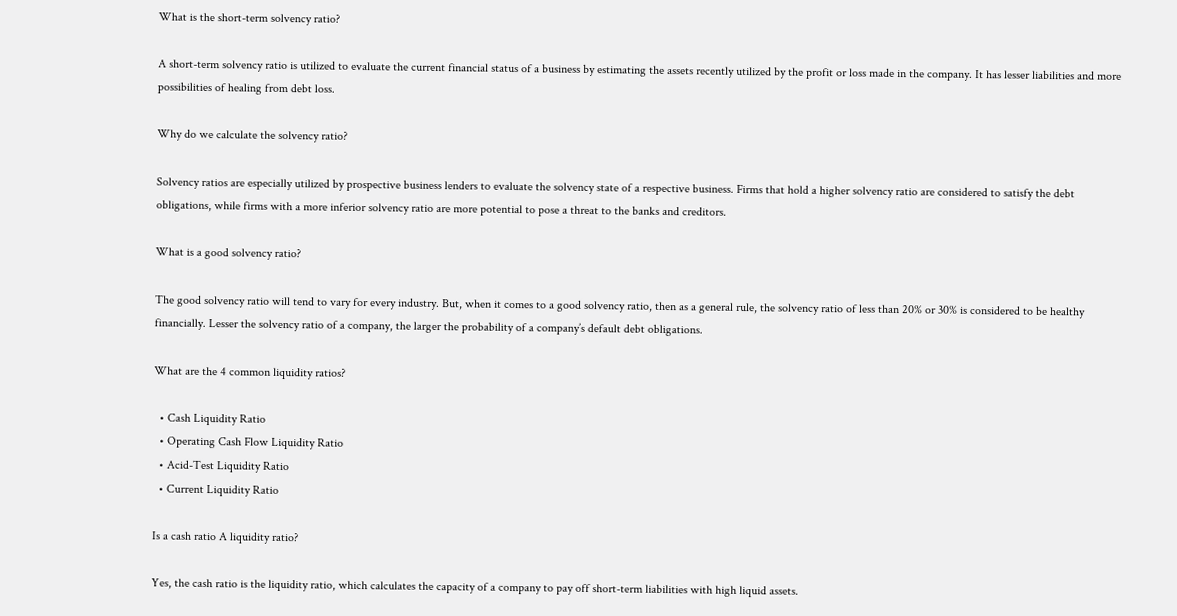What is the short-term solvency ratio?

A short-term solvency ratio is utilized to evaluate the current financial status of a business by estimating the assets recently utilized by the profit or loss made in the company. It has lesser liabilities and more possibilities of healing from debt loss.

Why do we calculate the solvency ratio?

Solvency ratios are especially utilized by prospective business lenders to evaluate the solvency state of a respective business. Firms that hold a higher solvency ratio are considered to satisfy the debt obligations, while firms with a more inferior solvency ratio are more potential to pose a threat to the banks and creditors.

What is a good solvency ratio?

The good solvency ratio will tend to vary for every industry. But, when it comes to a good solvency ratio, then as a general rule, the solvency ratio of less than 20% or 30% is considered to be healthy financially. Lesser the solvency ratio of a company, the larger the probability of a company’s default debt obligations.

What are the 4 common liquidity ratios?

  • Cash Liquidity Ratio
  • Operating Cash Flow Liquidity Ratio
  • Acid-Test Liquidity Ratio
  • Current Liquidity Ratio

Is a cash ratio A liquidity ratio?

Yes, the cash ratio is the liquidity ratio, which calculates the capacity of a company to pay off short-term liabilities with high liquid assets.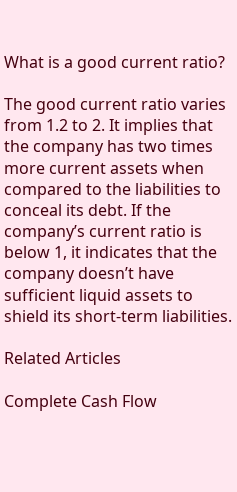What is a good current ratio?

The good current ratio varies from 1.2 to 2. It implies that the company has two times more current assets when compared to the liabilities to conceal its debt. If the company’s current ratio is below 1, it indicates that the company doesn’t have sufficient liquid assets to shield its short-term liabilities.

Related Articles

Complete Cash Flow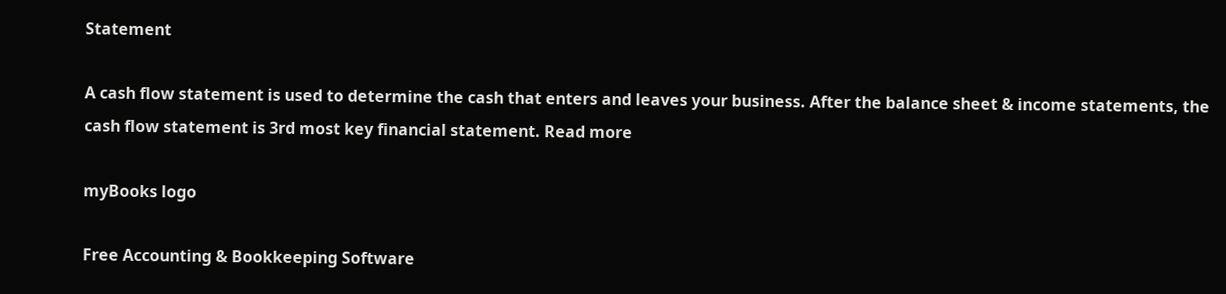Statement

A cash flow statement is used to determine the cash that enters and leaves your business. After the balance sheet & income statements, the cash flow statement is 3rd most key financial statement. Read more

myBooks logo

Free Accounting & Bookkeeping Software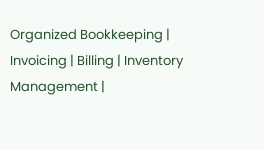Organized Bookkeeping | Invoicing | Billing | Inventory Management |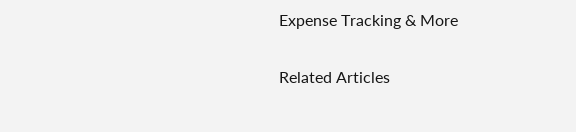Expense Tracking & More

Related Articles